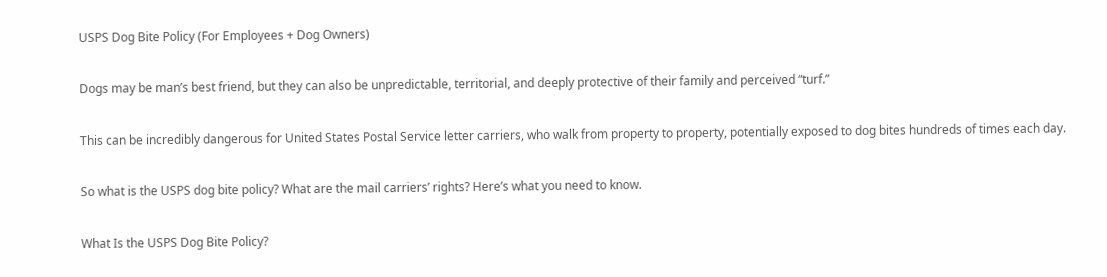USPS Dog Bite Policy (For Employees + Dog Owners)

Dogs may be man’s best friend, but they can also be unpredictable, territorial, and deeply protective of their family and perceived “turf.”

This can be incredibly dangerous for United States Postal Service letter carriers, who walk from property to property, potentially exposed to dog bites hundreds of times each day.

So what is the USPS dog bite policy? What are the mail carriers’ rights? Here’s what you need to know.

What Is the USPS Dog Bite Policy?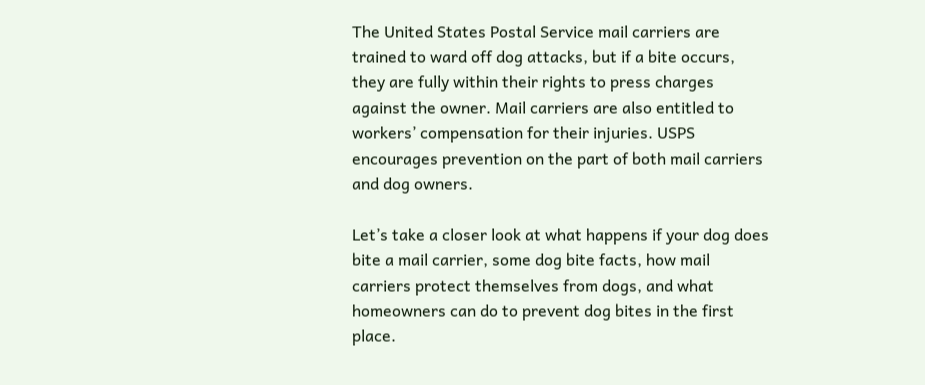The United States Postal Service mail carriers are trained to ward off dog attacks, but if a bite occurs, they are fully within their rights to press charges against the owner. Mail carriers are also entitled to workers’ compensation for their injuries. USPS encourages prevention on the part of both mail carriers and dog owners.

Let’s take a closer look at what happens if your dog does bite a mail carrier, some dog bite facts, how mail carriers protect themselves from dogs, and what homeowners can do to prevent dog bites in the first place.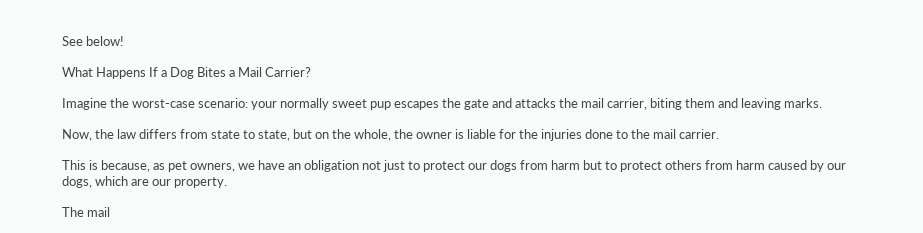See below!

What Happens If a Dog Bites a Mail Carrier?

Imagine the worst-case scenario: your normally sweet pup escapes the gate and attacks the mail carrier, biting them and leaving marks.

Now, the law differs from state to state, but on the whole, the owner is liable for the injuries done to the mail carrier.

This is because, as pet owners, we have an obligation not just to protect our dogs from harm but to protect others from harm caused by our dogs, which are our property.

The mail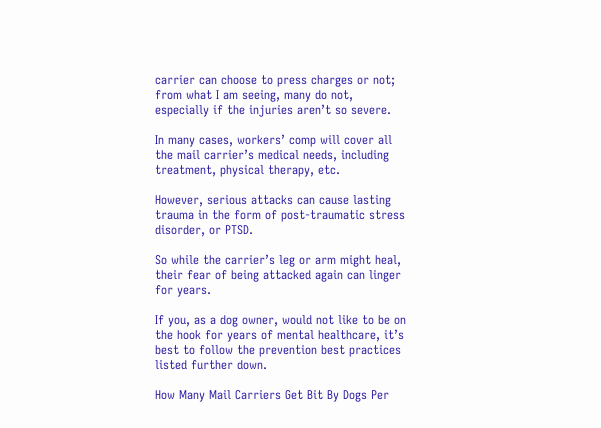carrier can choose to press charges or not; from what I am seeing, many do not, especially if the injuries aren’t so severe.

In many cases, workers’ comp will cover all the mail carrier’s medical needs, including treatment, physical therapy, etc.

However, serious attacks can cause lasting trauma in the form of post-traumatic stress disorder, or PTSD.

So while the carrier’s leg or arm might heal, their fear of being attacked again can linger for years.

If you, as a dog owner, would not like to be on the hook for years of mental healthcare, it’s best to follow the prevention best practices listed further down.

How Many Mail Carriers Get Bit By Dogs Per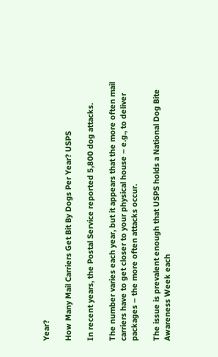Year?

How Many Mail Carriers Get Bit By Dogs Per Year? USPS

In recent years, the Postal Service reported 5,800 dog attacks.

The number varies each year, but it appears that the more often mail carriers have to get closer to your physical house – e.g., to deliver packages – the more often attacks occur.

The issue is prevalent enough that USPS holds a National Dog Bite Awareness Week each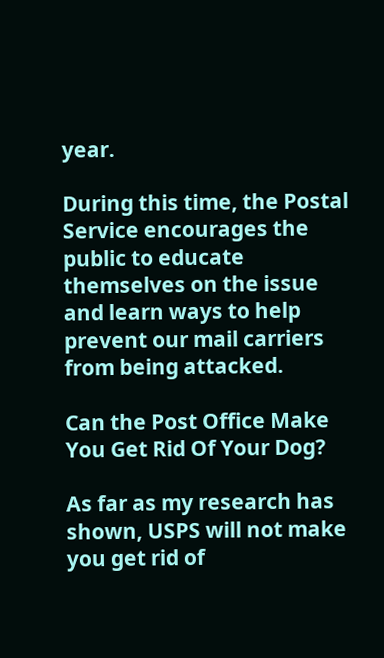year.

During this time, the Postal Service encourages the public to educate themselves on the issue and learn ways to help prevent our mail carriers from being attacked.

Can the Post Office Make You Get Rid Of Your Dog?

As far as my research has shown, USPS will not make you get rid of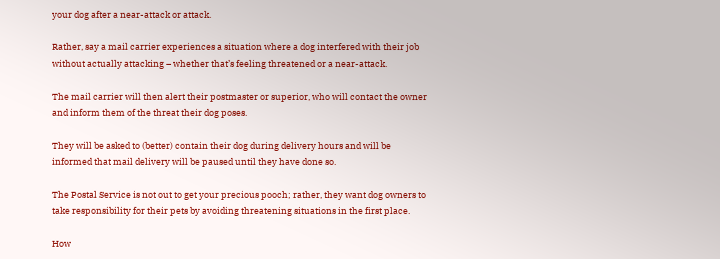your dog after a near-attack or attack.

Rather, say a mail carrier experiences a situation where a dog interfered with their job without actually attacking – whether that’s feeling threatened or a near-attack.

The mail carrier will then alert their postmaster or superior, who will contact the owner and inform them of the threat their dog poses.

They will be asked to (better) contain their dog during delivery hours and will be informed that mail delivery will be paused until they have done so.

The Postal Service is not out to get your precious pooch; rather, they want dog owners to take responsibility for their pets by avoiding threatening situations in the first place.

How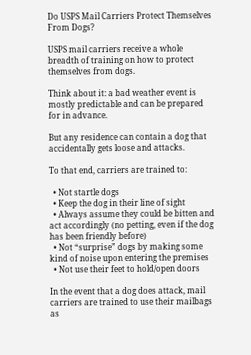Do USPS Mail Carriers Protect Themselves From Dogs?

USPS mail carriers receive a whole breadth of training on how to protect themselves from dogs.

Think about it: a bad weather event is mostly predictable and can be prepared for in advance.

But any residence can contain a dog that accidentally gets loose and attacks.

To that end, carriers are trained to:

  • Not startle dogs
  • Keep the dog in their line of sight
  • Always assume they could be bitten and act accordingly (no petting, even if the dog has been friendly before)
  • Not “surprise” dogs by making some kind of noise upon entering the premises
  • Not use their feet to hold/open doors

In the event that a dog does attack, mail carriers are trained to use their mailbags as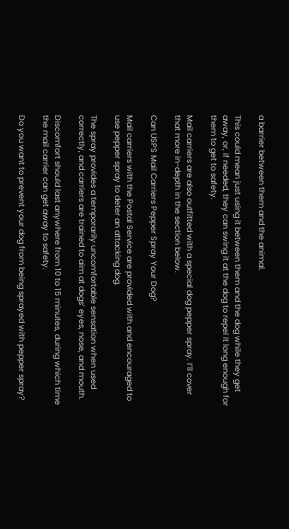a barrier between them and the animal.

This could mean just using it between them and the dog while they get away, or, if needed, they can swing it at the dog to repel it long enough for them to get to safety.

Mail carriers are also outfitted with a special dog pepper spray. I’ll cover that more in-depth in the section below.

Can USPS Mail Carriers Pepper Spray Your Dog?

Mail carriers with the Postal Service are provided with and encouraged to use pepper spray to deter an attacking dog.

The spray provides a temporarily uncomfortable sensation when used correctly, and carriers are trained to aim at dogs’ eyes, nose, and mouth.

Discomfort should last anywhere from 10 to 15 minutes, during which time the mail carrier can get away to safety.

Do you want to prevent your dog from being sprayed with pepper spray?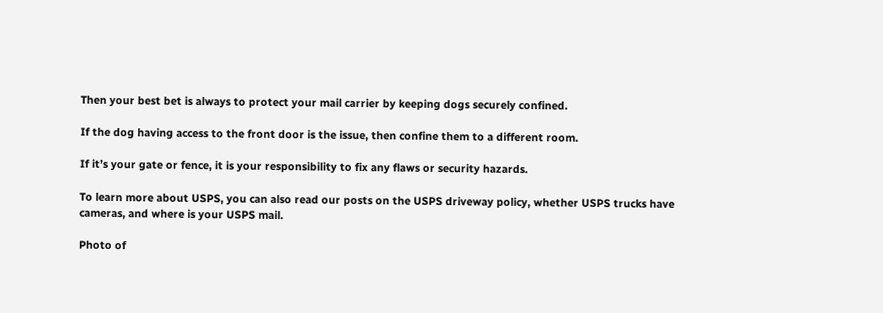Then your best bet is always to protect your mail carrier by keeping dogs securely confined.

If the dog having access to the front door is the issue, then confine them to a different room.

If it’s your gate or fence, it is your responsibility to fix any flaws or security hazards.

To learn more about USPS, you can also read our posts on the USPS driveway policy, whether USPS trucks have cameras, and where is your USPS mail.

Photo of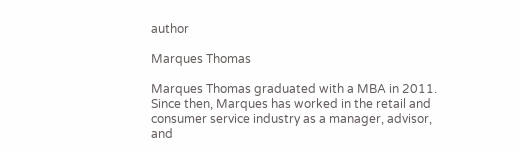author

Marques Thomas

Marques Thomas graduated with a MBA in 2011. Since then, Marques has worked in the retail and consumer service industry as a manager, advisor, and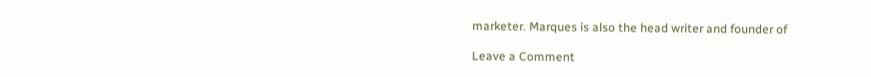marketer. Marques is also the head writer and founder of

Leave a Comment